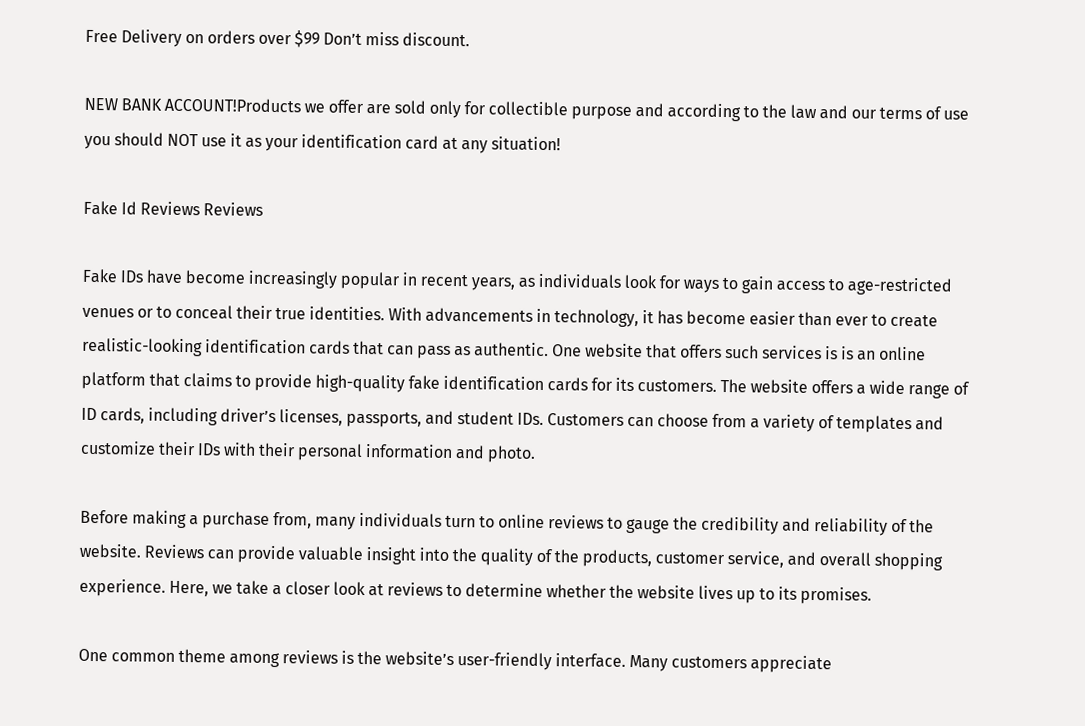Free Delivery on orders over $99 Don’t miss discount.

NEW BANK ACCOUNT!Products we offer are sold only for collectible purpose and according to the law and our terms of use you should NOT use it as your identification card at any situation!

Fake Id Reviews Reviews

Fake IDs have become increasingly popular in recent years, as individuals look for ways to gain access to age-restricted venues or to conceal their true identities. With advancements in technology, it has become easier than ever to create realistic-looking identification cards that can pass as authentic. One website that offers such services is is an online platform that claims to provide high-quality fake identification cards for its customers. The website offers a wide range of ID cards, including driver’s licenses, passports, and student IDs. Customers can choose from a variety of templates and customize their IDs with their personal information and photo.

Before making a purchase from, many individuals turn to online reviews to gauge the credibility and reliability of the website. Reviews can provide valuable insight into the quality of the products, customer service, and overall shopping experience. Here, we take a closer look at reviews to determine whether the website lives up to its promises.

One common theme among reviews is the website’s user-friendly interface. Many customers appreciate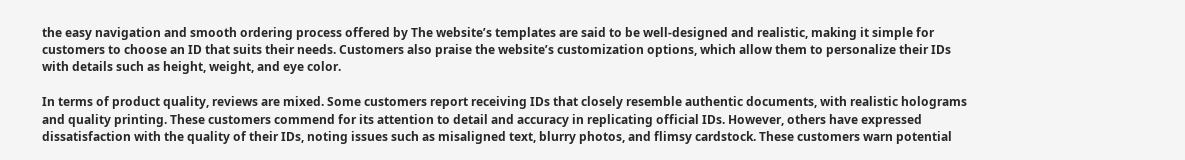the easy navigation and smooth ordering process offered by The website’s templates are said to be well-designed and realistic, making it simple for customers to choose an ID that suits their needs. Customers also praise the website’s customization options, which allow them to personalize their IDs with details such as height, weight, and eye color.

In terms of product quality, reviews are mixed. Some customers report receiving IDs that closely resemble authentic documents, with realistic holograms and quality printing. These customers commend for its attention to detail and accuracy in replicating official IDs. However, others have expressed dissatisfaction with the quality of their IDs, noting issues such as misaligned text, blurry photos, and flimsy cardstock. These customers warn potential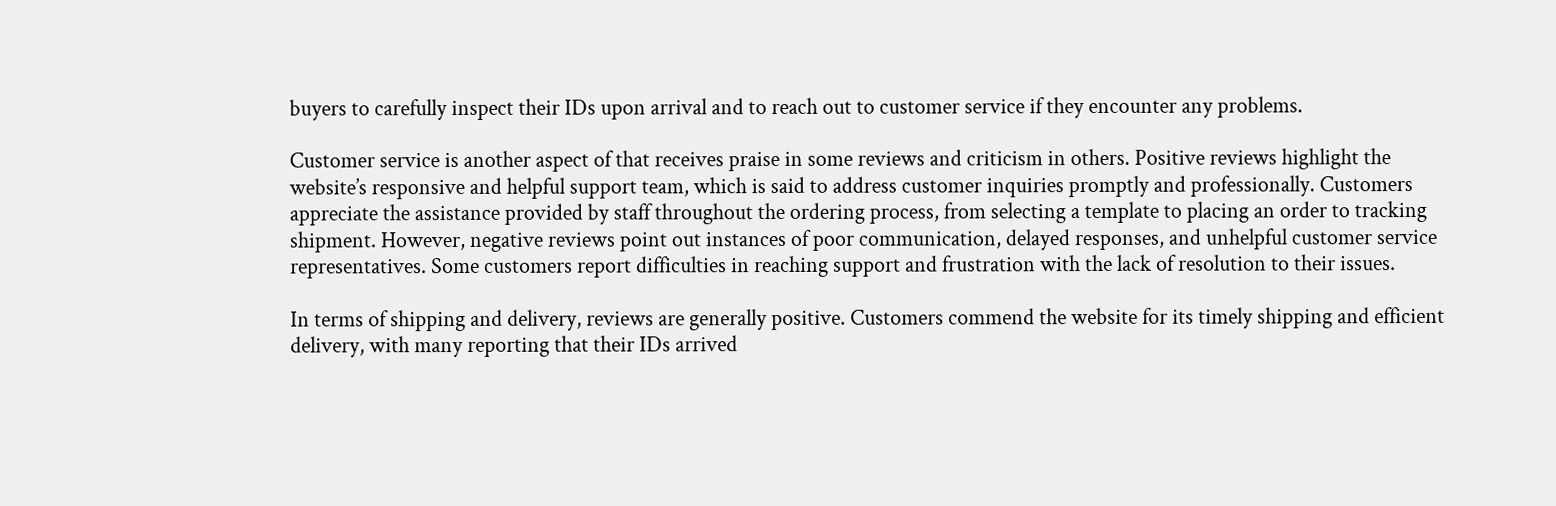buyers to carefully inspect their IDs upon arrival and to reach out to customer service if they encounter any problems.

Customer service is another aspect of that receives praise in some reviews and criticism in others. Positive reviews highlight the website’s responsive and helpful support team, which is said to address customer inquiries promptly and professionally. Customers appreciate the assistance provided by staff throughout the ordering process, from selecting a template to placing an order to tracking shipment. However, negative reviews point out instances of poor communication, delayed responses, and unhelpful customer service representatives. Some customers report difficulties in reaching support and frustration with the lack of resolution to their issues.

In terms of shipping and delivery, reviews are generally positive. Customers commend the website for its timely shipping and efficient delivery, with many reporting that their IDs arrived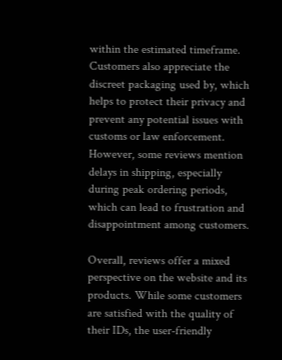within the estimated timeframe. Customers also appreciate the discreet packaging used by, which helps to protect their privacy and prevent any potential issues with customs or law enforcement. However, some reviews mention delays in shipping, especially during peak ordering periods, which can lead to frustration and disappointment among customers.

Overall, reviews offer a mixed perspective on the website and its products. While some customers are satisfied with the quality of their IDs, the user-friendly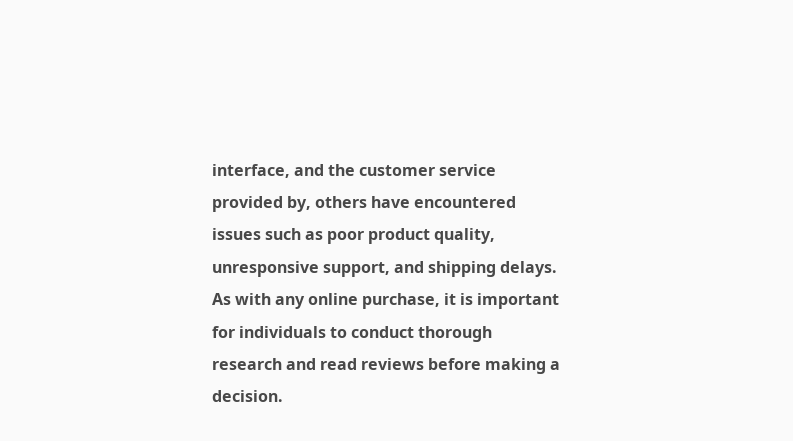interface, and the customer service provided by, others have encountered issues such as poor product quality, unresponsive support, and shipping delays. As with any online purchase, it is important for individuals to conduct thorough research and read reviews before making a decision.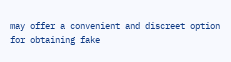may offer a convenient and discreet option for obtaining fake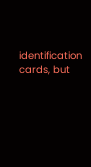identification cards, but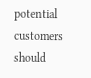potential customers should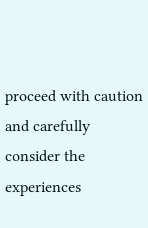proceed with caution and carefully consider the experiences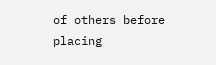of others before placing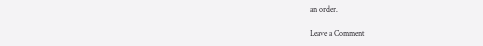an order.

Leave a Comment